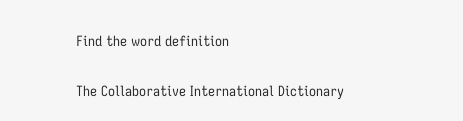Find the word definition

The Collaborative International Dictionary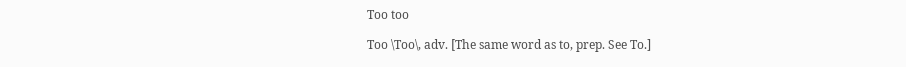Too too

Too \Too\, adv. [The same word as to, prep. See To.]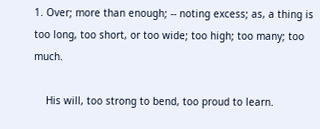1. Over; more than enough; -- noting excess; as, a thing is too long, too short, or too wide; too high; too many; too much.

    His will, too strong to bend, too proud to learn.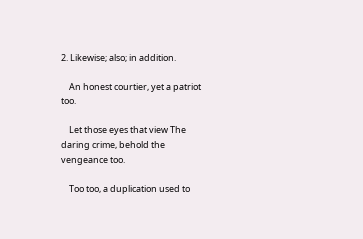2. Likewise; also; in addition.

    An honest courtier, yet a patriot too.

    Let those eyes that view The daring crime, behold the vengeance too.

    Too too, a duplication used to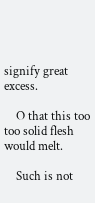signify great excess.

    O that this too too solid flesh would melt.

    Such is not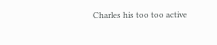Charles his too too active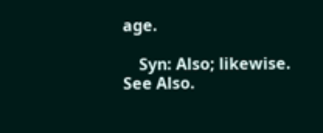age.

    Syn: Also; likewise. See Also.